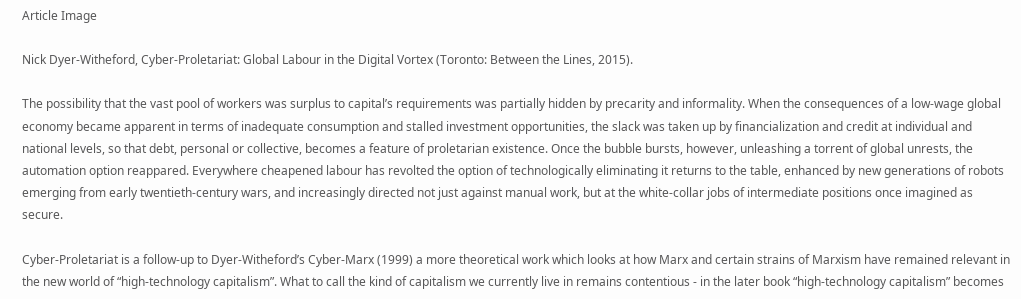Article Image

Nick Dyer-Witheford, Cyber-Proletariat: Global Labour in the Digital Vortex (Toronto: Between the Lines, 2015).

The possibility that the vast pool of workers was surplus to capital’s requirements was partially hidden by precarity and informality. When the consequences of a low-wage global economy became apparent in terms of inadequate consumption and stalled investment opportunities, the slack was taken up by financialization and credit at individual and national levels, so that debt, personal or collective, becomes a feature of proletarian existence. Once the bubble bursts, however, unleashing a torrent of global unrests, the automation option reappared. Everywhere cheapened labour has revolted the option of technologically eliminating it returns to the table, enhanced by new generations of robots emerging from early twentieth-century wars, and increasingly directed not just against manual work, but at the white-collar jobs of intermediate positions once imagined as secure.

Cyber-Proletariat is a follow-up to Dyer-Witheford’s Cyber-Marx (1999) a more theoretical work which looks at how Marx and certain strains of Marxism have remained relevant in the new world of “high-technology capitalism”. What to call the kind of capitalism we currently live in remains contentious - in the later book “high-technology capitalism” becomes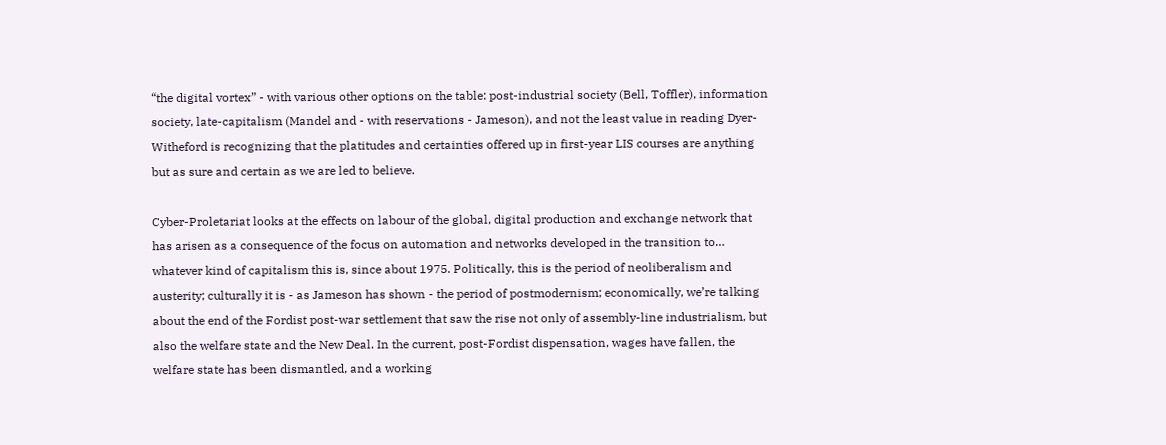“the digital vortex” - with various other options on the table: post-industrial society (Bell, Toffler), information society, late-capitalism (Mandel and - with reservations - Jameson), and not the least value in reading Dyer-Witheford is recognizing that the platitudes and certainties offered up in first-year LIS courses are anything but as sure and certain as we are led to believe.

Cyber-Proletariat looks at the effects on labour of the global, digital production and exchange network that has arisen as a consequence of the focus on automation and networks developed in the transition to… whatever kind of capitalism this is, since about 1975. Politically, this is the period of neoliberalism and austerity; culturally it is - as Jameson has shown - the period of postmodernism; economically, we’re talking about the end of the Fordist post-war settlement that saw the rise not only of assembly-line industrialism, but also the welfare state and the New Deal. In the current, post-Fordist dispensation, wages have fallen, the welfare state has been dismantled, and a working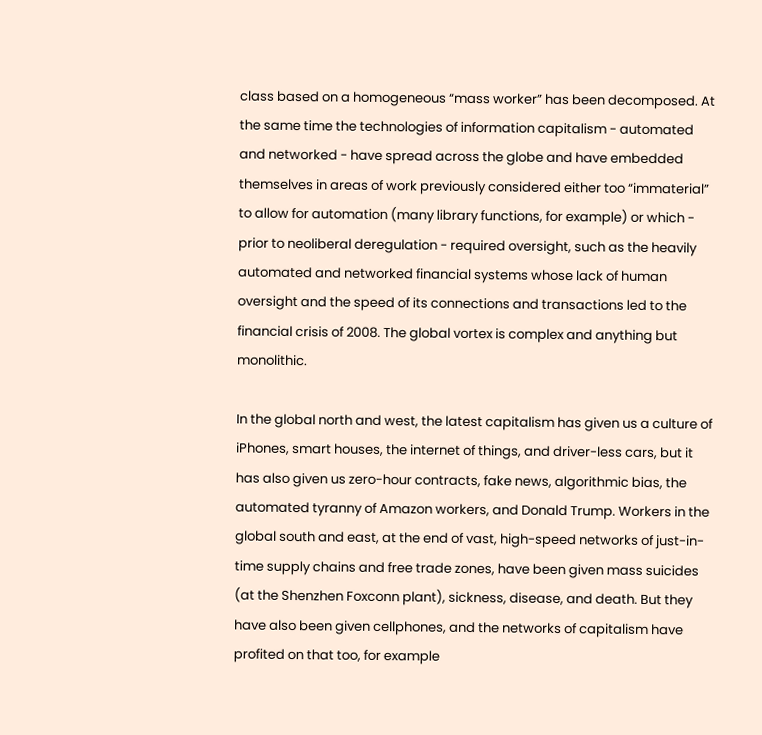class based on a homogeneous “mass worker” has been decomposed. At the same time the technologies of information capitalism - automated and networked - have spread across the globe and have embedded themselves in areas of work previously considered either too “immaterial” to allow for automation (many library functions, for example) or which - prior to neoliberal deregulation - required oversight, such as the heavily automated and networked financial systems whose lack of human oversight and the speed of its connections and transactions led to the financial crisis of 2008. The global vortex is complex and anything but monolithic.

In the global north and west, the latest capitalism has given us a culture of iPhones, smart houses, the internet of things, and driver-less cars, but it has also given us zero-hour contracts, fake news, algorithmic bias, the automated tyranny of Amazon workers, and Donald Trump. Workers in the global south and east, at the end of vast, high-speed networks of just-in-time supply chains and free trade zones, have been given mass suicides (at the Shenzhen Foxconn plant), sickness, disease, and death. But they have also been given cellphones, and the networks of capitalism have profited on that too, for example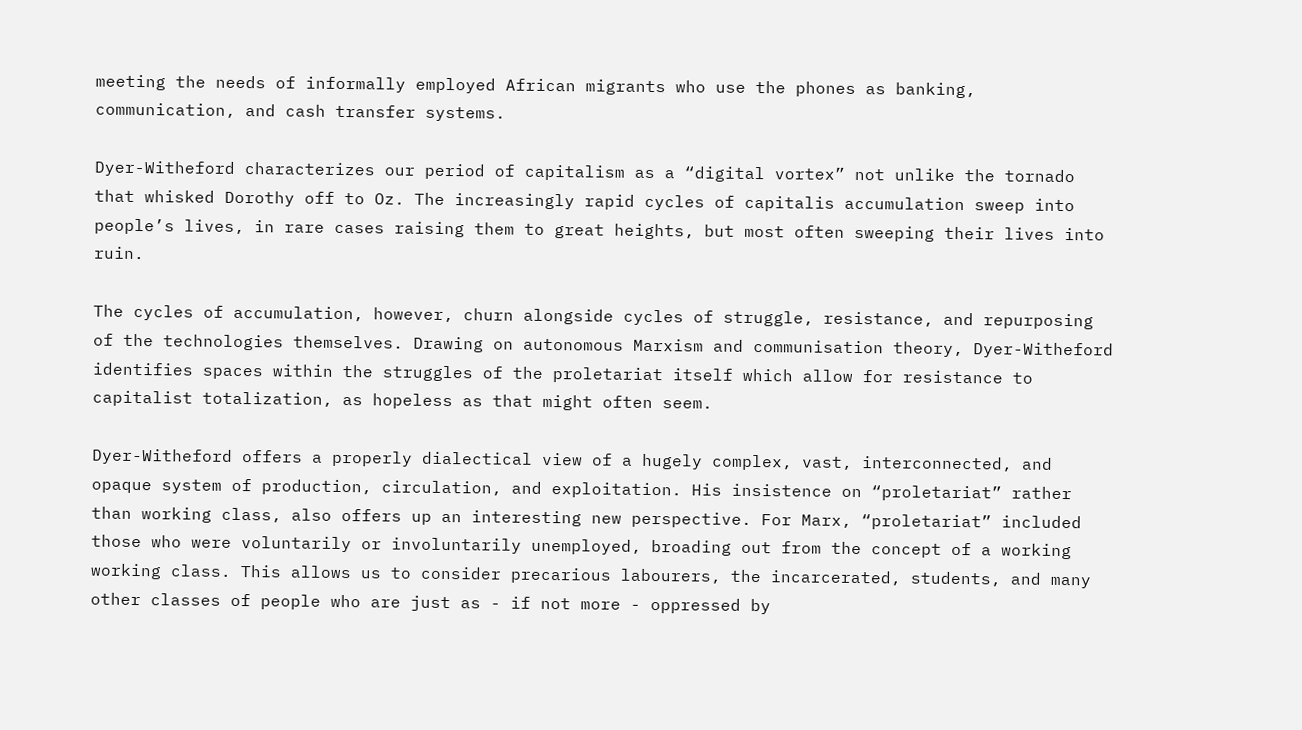meeting the needs of informally employed African migrants who use the phones as banking, communication, and cash transfer systems.

Dyer-Witheford characterizes our period of capitalism as a “digital vortex” not unlike the tornado that whisked Dorothy off to Oz. The increasingly rapid cycles of capitalis accumulation sweep into people’s lives, in rare cases raising them to great heights, but most often sweeping their lives into ruin.

The cycles of accumulation, however, churn alongside cycles of struggle, resistance, and repurposing of the technologies themselves. Drawing on autonomous Marxism and communisation theory, Dyer-Witheford identifies spaces within the struggles of the proletariat itself which allow for resistance to capitalist totalization, as hopeless as that might often seem.

Dyer-Witheford offers a properly dialectical view of a hugely complex, vast, interconnected, and opaque system of production, circulation, and exploitation. His insistence on “proletariat” rather than working class, also offers up an interesting new perspective. For Marx, “proletariat” included those who were voluntarily or involuntarily unemployed, broading out from the concept of a working working class. This allows us to consider precarious labourers, the incarcerated, students, and many other classes of people who are just as - if not more - oppressed by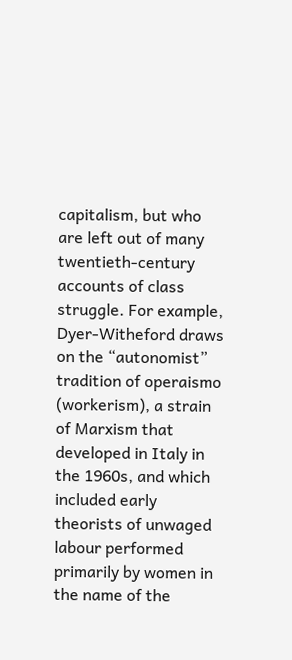capitalism, but who are left out of many twentieth-century accounts of class struggle. For example, Dyer-Witheford draws on the “autonomist” tradition of operaismo (workerism), a strain of Marxism that developed in Italy in the 1960s, and which included early theorists of unwaged labour performed primarily by women in the name of the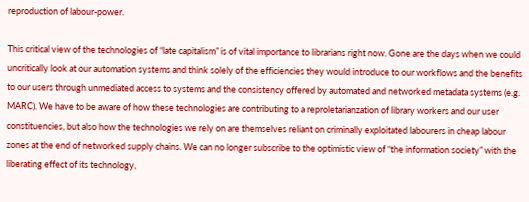reproduction of labour-power.

This critical view of the technologies of “late capitalism” is of vital importance to librarians right now. Gone are the days when we could uncritically look at our automation systems and think solely of the efficiencies they would introduce to our workflows and the benefits to our users through unmediated access to systems and the consistency offered by automated and networked metadata systems (e.g. MARC). We have to be aware of how these technologies are contributing to a reproletarianzation of library workers and our user constituencies, but also how the technologies we rely on are themselves reliant on criminally exploitated labourers in cheap labour zones at the end of networked supply chains. We can no longer subscribe to the optimistic view of “the information society” with the liberating effect of its technology,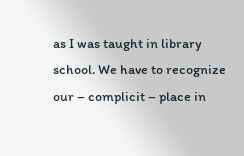as I was taught in library school. We have to recognize our – complicit – place in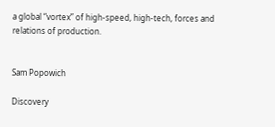a global “vortex” of high-speed, high-tech, forces and relations of production.


Sam Popowich

Discovery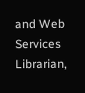and Web Services Librarian,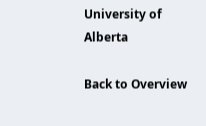University of Alberta

Back to Overview